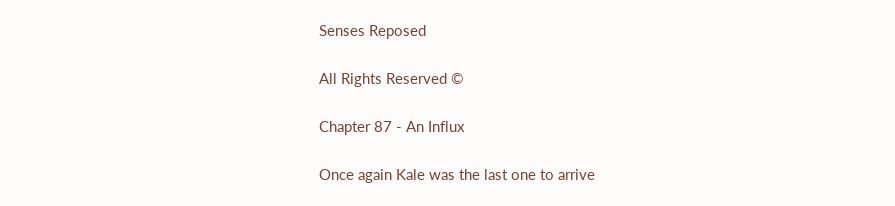Senses Reposed

All Rights Reserved ©

Chapter 87 - An Influx

Once again Kale was the last one to arrive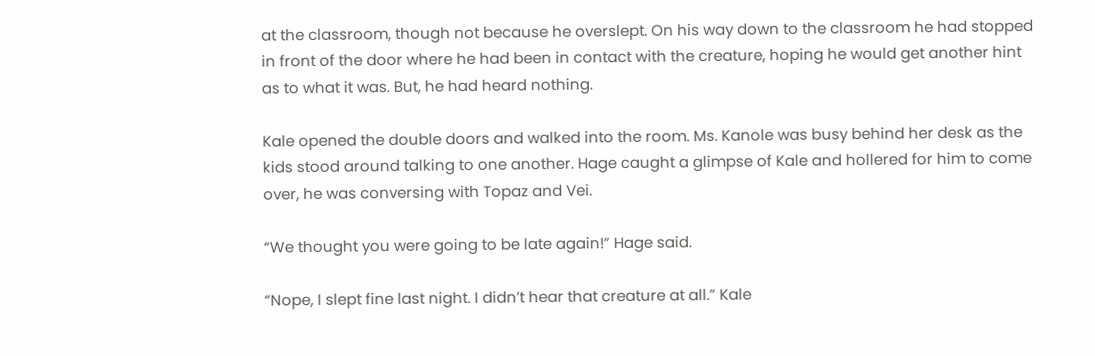at the classroom, though not because he overslept. On his way down to the classroom he had stopped in front of the door where he had been in contact with the creature, hoping he would get another hint as to what it was. But, he had heard nothing.

Kale opened the double doors and walked into the room. Ms. Kanole was busy behind her desk as the kids stood around talking to one another. Hage caught a glimpse of Kale and hollered for him to come over, he was conversing with Topaz and Vei.

“We thought you were going to be late again!” Hage said.

“Nope, I slept fine last night. I didn’t hear that creature at all.” Kale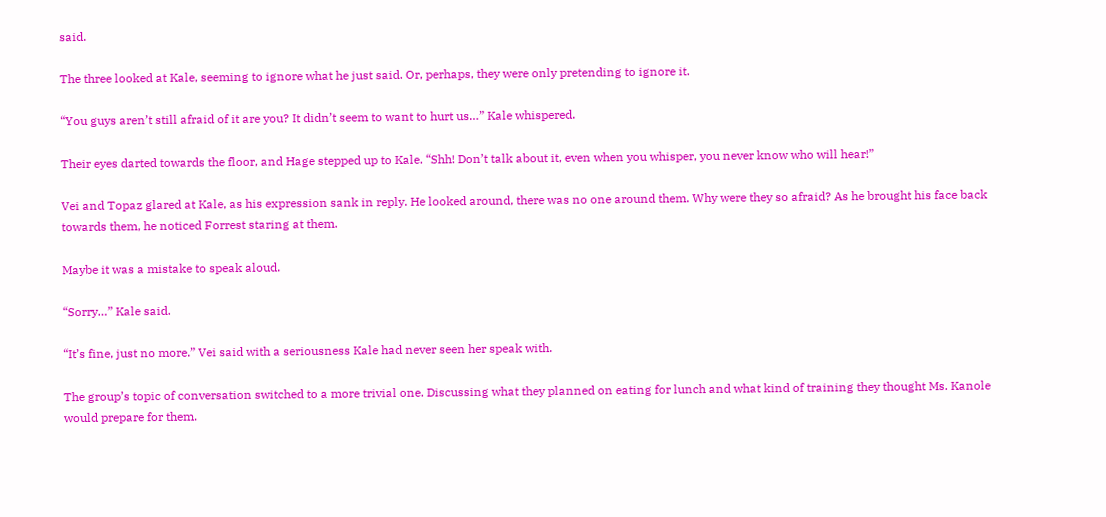said.

The three looked at Kale, seeming to ignore what he just said. Or, perhaps, they were only pretending to ignore it.

“You guys aren’t still afraid of it are you? It didn’t seem to want to hurt us…” Kale whispered.

Their eyes darted towards the floor, and Hage stepped up to Kale. “Shh! Don’t talk about it, even when you whisper, you never know who will hear!”

Vei and Topaz glared at Kale, as his expression sank in reply. He looked around, there was no one around them. Why were they so afraid? As he brought his face back towards them, he noticed Forrest staring at them.

Maybe it was a mistake to speak aloud.

“Sorry…” Kale said.

“It’s fine, just no more.” Vei said with a seriousness Kale had never seen her speak with.

The group’s topic of conversation switched to a more trivial one. Discussing what they planned on eating for lunch and what kind of training they thought Ms. Kanole would prepare for them.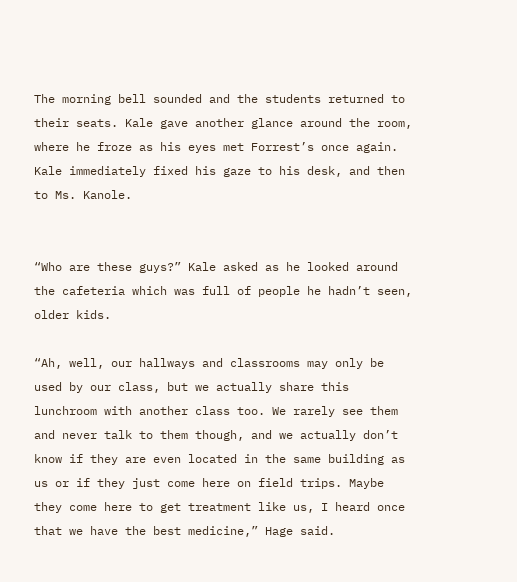The morning bell sounded and the students returned to their seats. Kale gave another glance around the room, where he froze as his eyes met Forrest’s once again. Kale immediately fixed his gaze to his desk, and then to Ms. Kanole.


“Who are these guys?” Kale asked as he looked around the cafeteria which was full of people he hadn’t seen, older kids.

“Ah, well, our hallways and classrooms may only be used by our class, but we actually share this lunchroom with another class too. We rarely see them and never talk to them though, and we actually don’t know if they are even located in the same building as us or if they just come here on field trips. Maybe they come here to get treatment like us, I heard once that we have the best medicine,” Hage said.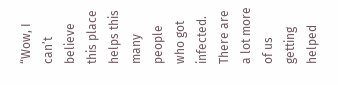“Wow, I can’t believe this place helps this many people who got infected. There are a lot more of us getting helped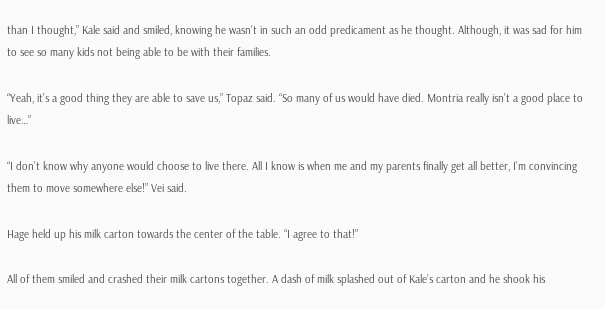than I thought,” Kale said and smiled, knowing he wasn’t in such an odd predicament as he thought. Although, it was sad for him to see so many kids not being able to be with their families.

“Yeah, it’s a good thing they are able to save us,” Topaz said. “So many of us would have died. Montria really isn’t a good place to live…”

“I don’t know why anyone would choose to live there. All I know is when me and my parents finally get all better, I’m convincing them to move somewhere else!” Vei said.

Hage held up his milk carton towards the center of the table. “I agree to that!”

All of them smiled and crashed their milk cartons together. A dash of milk splashed out of Kale’s carton and he shook his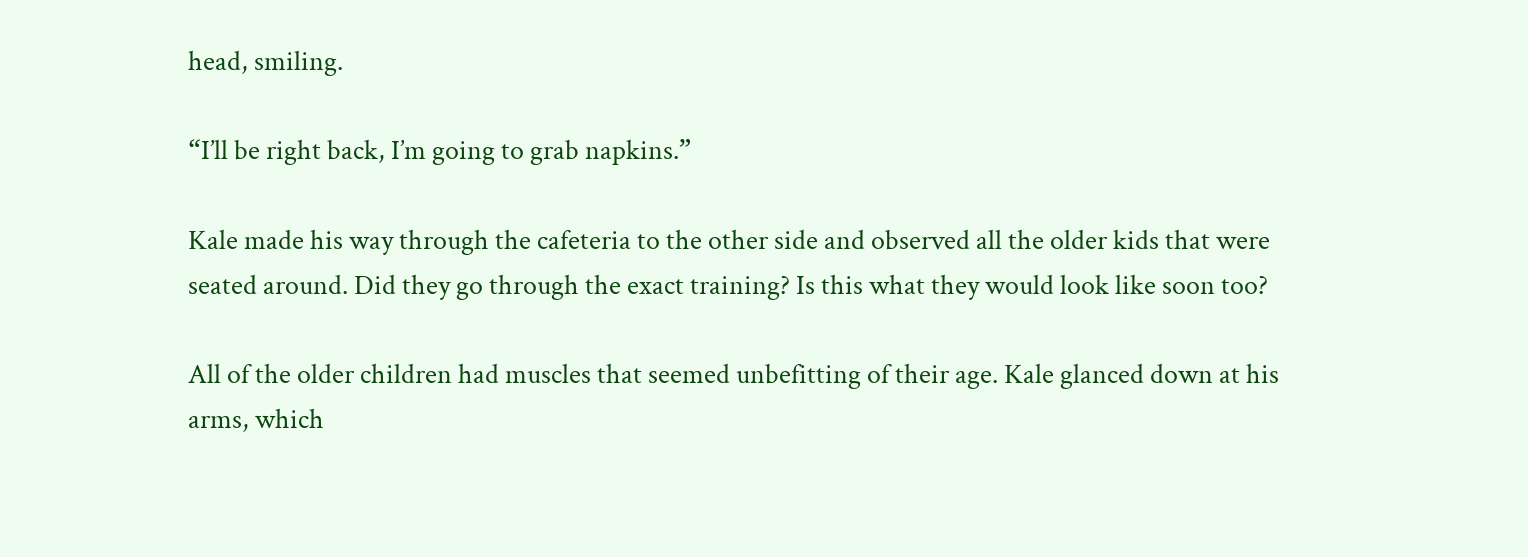head, smiling.

“I’ll be right back, I’m going to grab napkins.”

Kale made his way through the cafeteria to the other side and observed all the older kids that were seated around. Did they go through the exact training? Is this what they would look like soon too?

All of the older children had muscles that seemed unbefitting of their age. Kale glanced down at his arms, which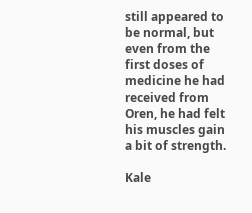still appeared to be normal, but even from the first doses of medicine he had received from Oren, he had felt his muscles gain a bit of strength.

Kale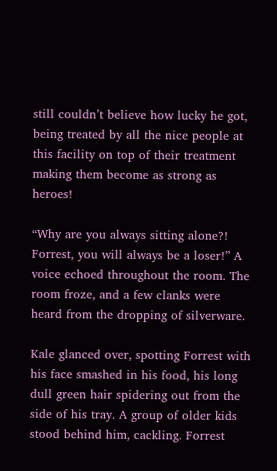still couldn’t believe how lucky he got, being treated by all the nice people at this facility on top of their treatment making them become as strong as heroes!

“Why are you always sitting alone?! Forrest, you will always be a loser!” A voice echoed throughout the room. The room froze, and a few clanks were heard from the dropping of silverware.

Kale glanced over, spotting Forrest with his face smashed in his food, his long dull green hair spidering out from the side of his tray. A group of older kids stood behind him, cackling. Forrest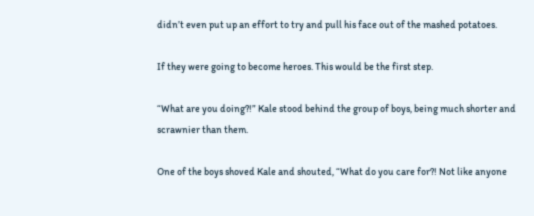didn’t even put up an effort to try and pull his face out of the mashed potatoes.

If they were going to become heroes. This would be the first step.

“What are you doing?!” Kale stood behind the group of boys, being much shorter and scrawnier than them.

One of the boys shoved Kale and shouted, “What do you care for?! Not like anyone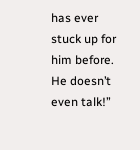has ever stuck up for him before. He doesn’t even talk!”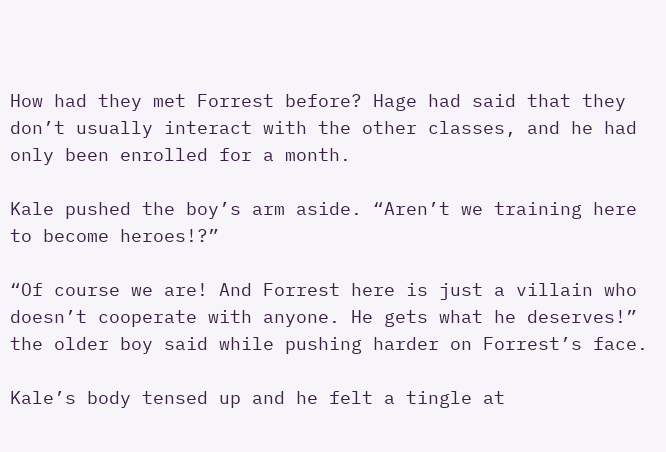How had they met Forrest before? Hage had said that they don’t usually interact with the other classes, and he had only been enrolled for a month.

Kale pushed the boy’s arm aside. “Aren’t we training here to become heroes!?”

“Of course we are! And Forrest here is just a villain who doesn’t cooperate with anyone. He gets what he deserves!” the older boy said while pushing harder on Forrest’s face.

Kale’s body tensed up and he felt a tingle at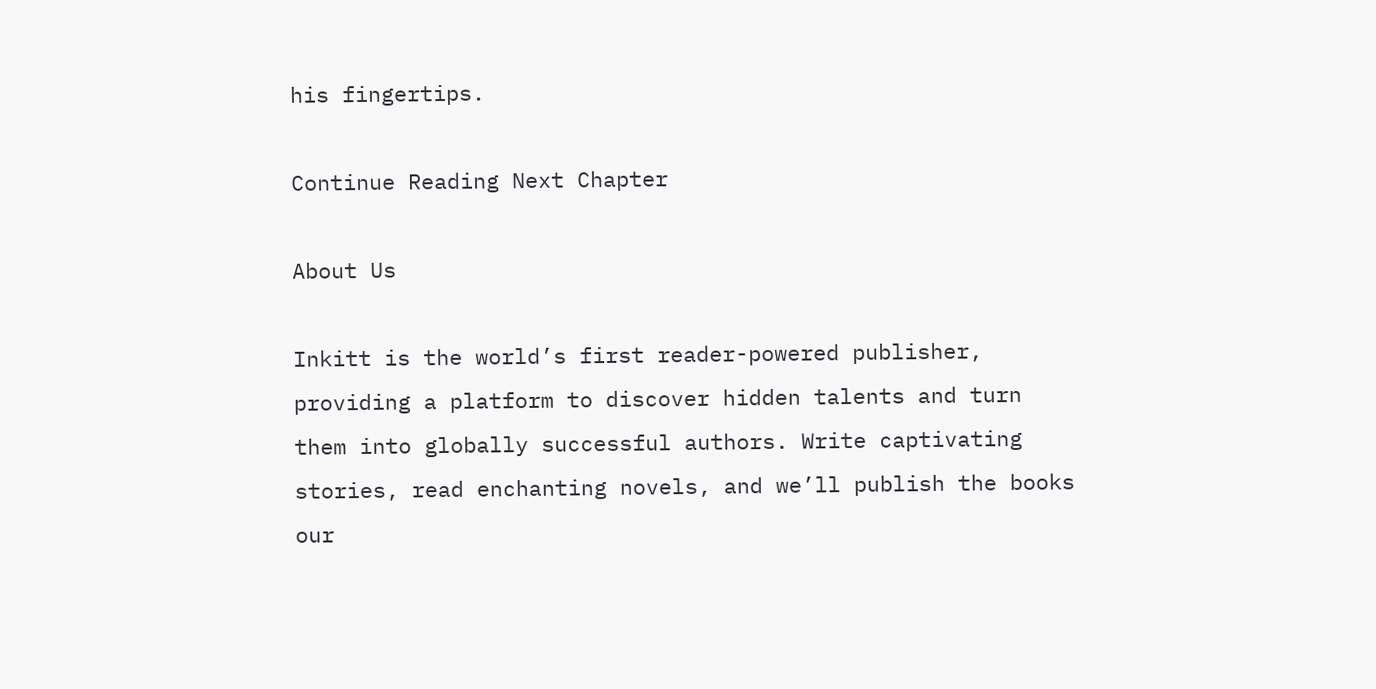his fingertips.

Continue Reading Next Chapter

About Us

Inkitt is the world’s first reader-powered publisher, providing a platform to discover hidden talents and turn them into globally successful authors. Write captivating stories, read enchanting novels, and we’ll publish the books our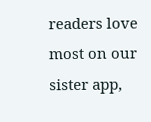readers love most on our sister app,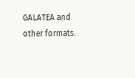GALATEA and other formats.